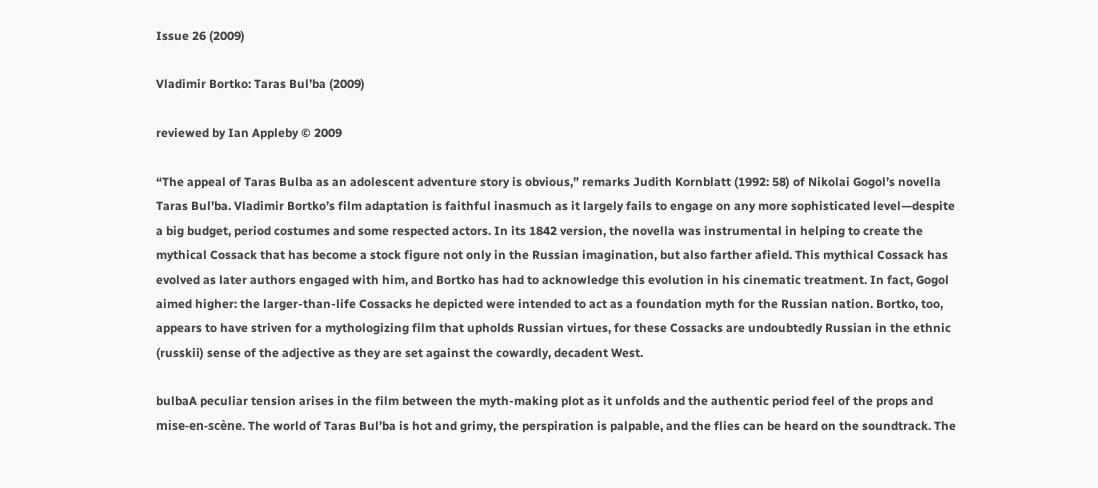Issue 26 (2009)

Vladimir Bortko: Taras Bul’ba (2009)

reviewed by Ian Appleby © 2009

“The appeal of Taras Bulba as an adolescent adventure story is obvious,” remarks Judith Kornblatt (1992: 58) of Nikolai Gogol’s novella Taras Bul’ba. Vladimir Bortko’s film adaptation is faithful inasmuch as it largely fails to engage on any more sophisticated level—despite a big budget, period costumes and some respected actors. In its 1842 version, the novella was instrumental in helping to create the mythical Cossack that has become a stock figure not only in the Russian imagination, but also farther afield. This mythical Cossack has evolved as later authors engaged with him, and Bortko has had to acknowledge this evolution in his cinematic treatment. In fact, Gogol aimed higher: the larger-than-life Cossacks he depicted were intended to act as a foundation myth for the Russian nation. Bortko, too, appears to have striven for a mythologizing film that upholds Russian virtues, for these Cossacks are undoubtedly Russian in the ethnic (russkii) sense of the adjective as they are set against the cowardly, decadent West.

bulbaA peculiar tension arises in the film between the myth-making plot as it unfolds and the authentic period feel of the props and mise-en-scène. The world of Taras Bul’ba is hot and grimy, the perspiration is palpable, and the flies can be heard on the soundtrack. The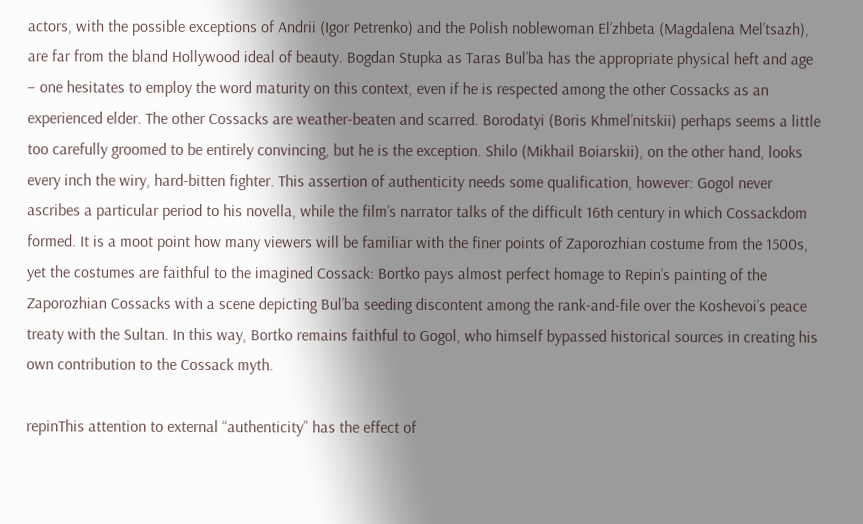actors, with the possible exceptions of Andrii (Igor Petrenko) and the Polish noblewoman El’zhbeta (Magdalena Mel’tsazh), are far from the bland Hollywood ideal of beauty. Bogdan Stupka as Taras Bul’ba has the appropriate physical heft and age – one hesitates to employ the word maturity on this context, even if he is respected among the other Cossacks as an experienced elder. The other Cossacks are weather-beaten and scarred. Borodatyi (Boris Khmel’nitskii) perhaps seems a little too carefully groomed to be entirely convincing, but he is the exception. Shilo (Mikhail Boiarskii), on the other hand, looks every inch the wiry, hard-bitten fighter. This assertion of authenticity needs some qualification, however: Gogol never ascribes a particular period to his novella, while the film’s narrator talks of the difficult 16th century in which Cossackdom formed. It is a moot point how many viewers will be familiar with the finer points of Zaporozhian costume from the 1500s, yet the costumes are faithful to the imagined Cossack: Bortko pays almost perfect homage to Repin’s painting of the Zaporozhian Cossacks with a scene depicting Bul’ba seeding discontent among the rank-and-file over the Koshevoi’s peace treaty with the Sultan. In this way, Bortko remains faithful to Gogol, who himself bypassed historical sources in creating his own contribution to the Cossack myth.

repinThis attention to external “authenticity” has the effect of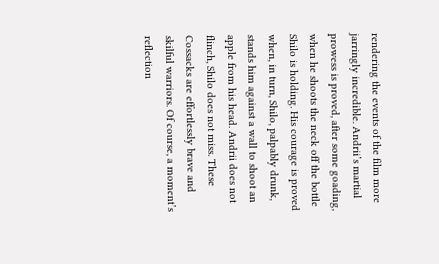rendering the events of the film more jarringly incredible. Andrii’s martial prowess is proved, after some goading, when he shoots the neck off the bottle Shilo is holding. His courage is proved when, in turn, Shilo, palpably drunk, stands him against a wall to shoot an apple from his head. Andrii does not flinch, Shilo does not miss. These Cossacks are effortlessly brave and skilful warriors. Of course, a moment’s reflection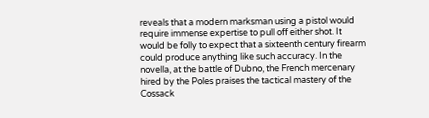reveals that a modern marksman using a pistol would require immense expertise to pull off either shot. It would be folly to expect that a sixteenth century firearm could produce anything like such accuracy. In the novella, at the battle of Dubno, the French mercenary hired by the Poles praises the tactical mastery of the Cossack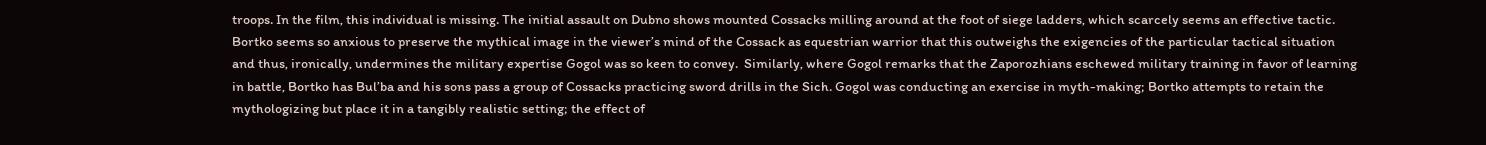troops. In the film, this individual is missing. The initial assault on Dubno shows mounted Cossacks milling around at the foot of siege ladders, which scarcely seems an effective tactic. Bortko seems so anxious to preserve the mythical image in the viewer’s mind of the Cossack as equestrian warrior that this outweighs the exigencies of the particular tactical situation and thus, ironically, undermines the military expertise Gogol was so keen to convey.  Similarly, where Gogol remarks that the Zaporozhians eschewed military training in favor of learning in battle, Bortko has Bul’ba and his sons pass a group of Cossacks practicing sword drills in the Sich. Gogol was conducting an exercise in myth-making; Bortko attempts to retain the mythologizing but place it in a tangibly realistic setting; the effect of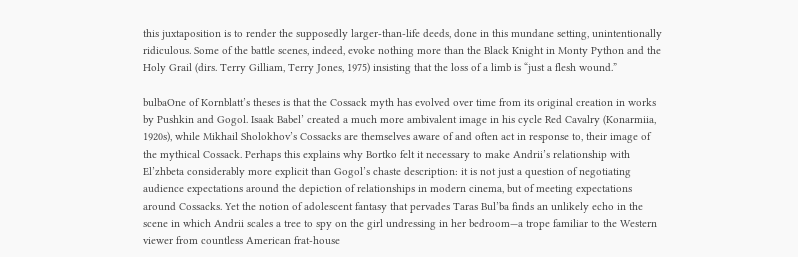this juxtaposition is to render the supposedly larger-than-life deeds, done in this mundane setting, unintentionally ridiculous. Some of the battle scenes, indeed, evoke nothing more than the Black Knight in Monty Python and the Holy Grail (dirs. Terry Gilliam, Terry Jones, 1975) insisting that the loss of a limb is “just a flesh wound.”

bulbaOne of Kornblatt’s theses is that the Cossack myth has evolved over time from its original creation in works by Pushkin and Gogol. Isaak Babel’ created a much more ambivalent image in his cycle Red Cavalry (Konarmiia, 1920s), while Mikhail Sholokhov’s Cossacks are themselves aware of and often act in response to, their image of the mythical Cossack. Perhaps this explains why Bortko felt it necessary to make Andrii’s relationship with El’zhbeta considerably more explicit than Gogol’s chaste description: it is not just a question of negotiating audience expectations around the depiction of relationships in modern cinema, but of meeting expectations around Cossacks. Yet the notion of adolescent fantasy that pervades Taras Bul’ba finds an unlikely echo in the scene in which Andrii scales a tree to spy on the girl undressing in her bedroom—a trope familiar to the Western viewer from countless American frat-house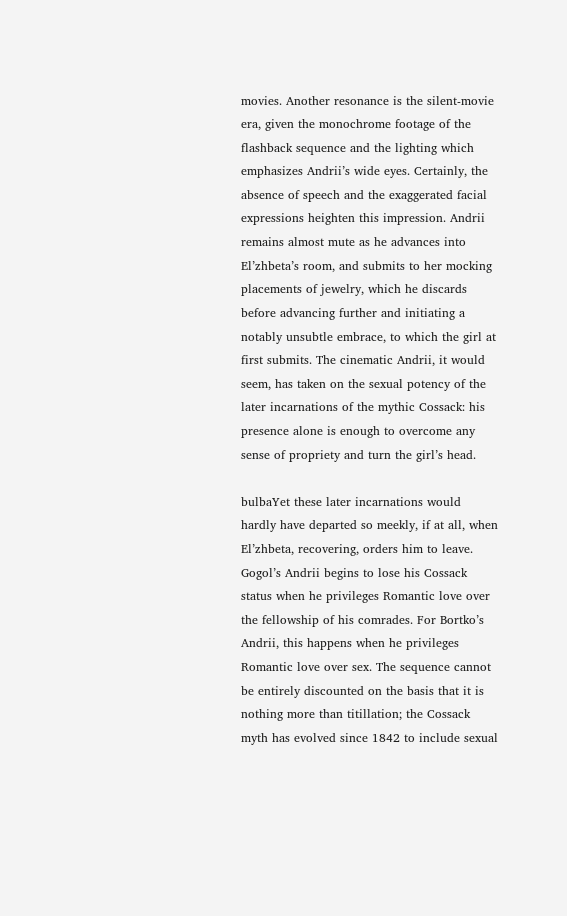movies. Another resonance is the silent-movie era, given the monochrome footage of the flashback sequence and the lighting which emphasizes Andrii’s wide eyes. Certainly, the absence of speech and the exaggerated facial expressions heighten this impression. Andrii remains almost mute as he advances into El’zhbeta’s room, and submits to her mocking placements of jewelry, which he discards before advancing further and initiating a notably unsubtle embrace, to which the girl at first submits. The cinematic Andrii, it would seem, has taken on the sexual potency of the later incarnations of the mythic Cossack: his presence alone is enough to overcome any sense of propriety and turn the girl’s head.

bulbaYet these later incarnations would hardly have departed so meekly, if at all, when El’zhbeta, recovering, orders him to leave. Gogol’s Andrii begins to lose his Cossack status when he privileges Romantic love over the fellowship of his comrades. For Bortko’s Andrii, this happens when he privileges Romantic love over sex. The sequence cannot be entirely discounted on the basis that it is nothing more than titillation; the Cossack myth has evolved since 1842 to include sexual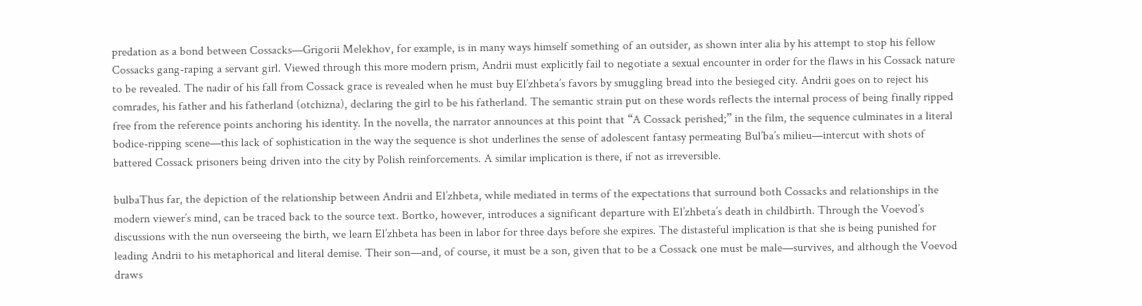predation as a bond between Cossacks—Grigorii Melekhov, for example, is in many ways himself something of an outsider, as shown inter alia by his attempt to stop his fellow Cossacks gang-raping a servant girl. Viewed through this more modern prism, Andrii must explicitly fail to negotiate a sexual encounter in order for the flaws in his Cossack nature to be revealed. The nadir of his fall from Cossack grace is revealed when he must buy El’zhbeta’s favors by smuggling bread into the besieged city. Andrii goes on to reject his comrades, his father and his fatherland (otchizna), declaring the girl to be his fatherland. The semantic strain put on these words reflects the internal process of being finally ripped free from the reference points anchoring his identity. In the novella, the narrator announces at this point that “A Cossack perished;” in the film, the sequence culminates in a literal bodice-ripping scene—this lack of sophistication in the way the sequence is shot underlines the sense of adolescent fantasy permeating Bul’ba’s milieu—intercut with shots of battered Cossack prisoners being driven into the city by Polish reinforcements. A similar implication is there, if not as irreversible.

bulbaThus far, the depiction of the relationship between Andrii and El’zhbeta, while mediated in terms of the expectations that surround both Cossacks and relationships in the modern viewer’s mind, can be traced back to the source text. Bortko, however, introduces a significant departure with El’zhbeta’s death in childbirth. Through the Voevod’s discussions with the nun overseeing the birth, we learn El’zhbeta has been in labor for three days before she expires. The distasteful implication is that she is being punished for leading Andrii to his metaphorical and literal demise. Their son—and, of course, it must be a son, given that to be a Cossack one must be male—survives, and although the Voevod draws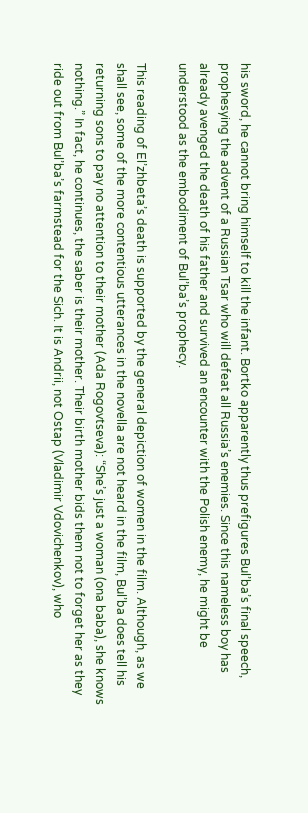his sword, he cannot bring himself to kill the infant. Bortko apparently thus prefigures Bul’ba’s final speech, prophesying the advent of a Russian Tsar who will defeat all Russia’s enemies. Since this nameless boy has already avenged the death of his father and survived an encounter with the Polish enemy, he might be understood as the embodiment of Bul’ba’s prophecy.

This reading of El’zhbeta’s death is supported by the general depiction of women in the film. Although, as we shall see, some of the more contentious utterances in the novella are not heard in the film, Bul’ba does tell his returning sons to pay no attention to their mother (Ada Rogovtseva): “She’s just a woman (ona baba), she knows nothing.” In fact, he continues, the saber is their mother. Their birth mother bids them not to forget her as they ride out from Bul’ba’s farmstead for the Sich. It is Andrii, not Ostap (Vladimir Vdovichenkov), who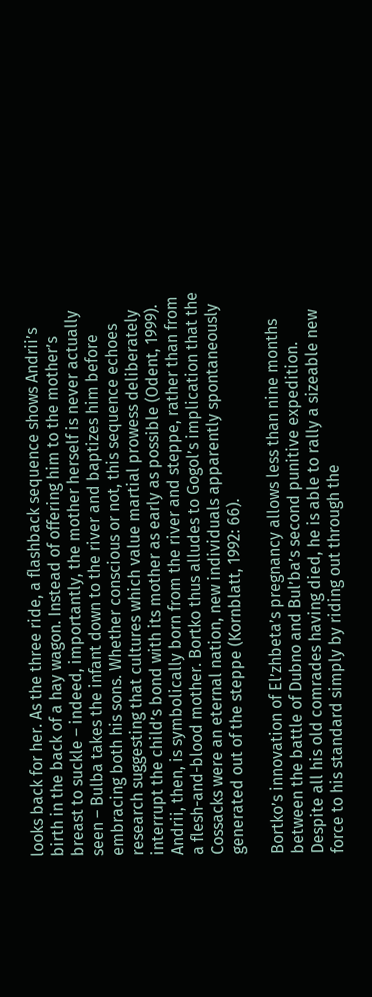looks back for her. As the three ride, a flashback sequence shows Andrii’s birth in the back of a hay wagon. Instead of offering him to the mother’s breast to suckle – indeed, importantly, the mother herself is never actually seen – Bulba takes the infant down to the river and baptizes him before embracing both his sons. Whether conscious or not, this sequence echoes research suggesting that cultures which value martial prowess deliberately interrupt the child’s bond with its mother as early as possible (Odent, 1999). Andrii, then, is symbolically born from the river and steppe, rather than from a flesh-and-blood mother. Bortko thus alludes to Gogol’s implication that the Cossacks were an eternal nation, new individuals apparently spontaneously generated out of the steppe (Kornblatt, 1992: 66).

Bortko’s innovation of El’zhbeta’s pregnancy allows less than nine months between the battle of Dubno and Bul’ba’s second punitive expedition. Despite all his old comrades having died, he is able to rally a sizeable new force to his standard simply by riding out through the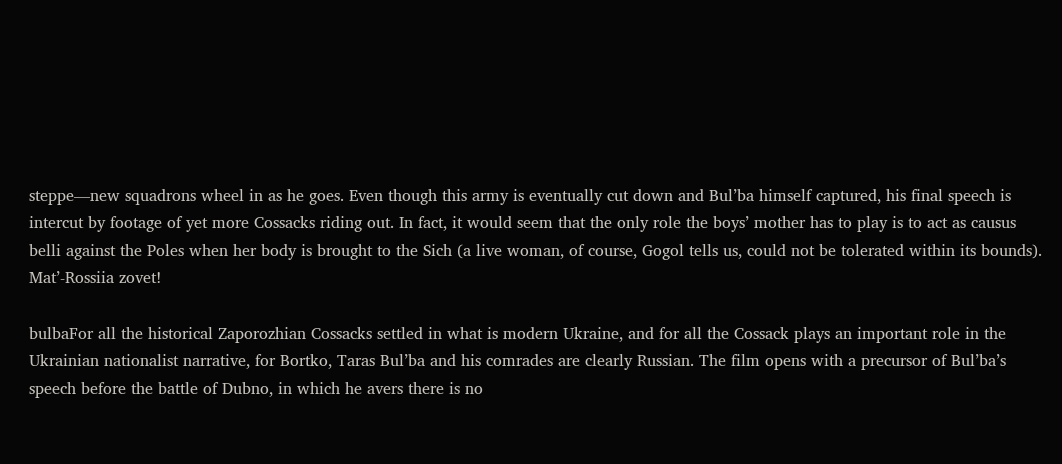steppe—new squadrons wheel in as he goes. Even though this army is eventually cut down and Bul’ba himself captured, his final speech is intercut by footage of yet more Cossacks riding out. In fact, it would seem that the only role the boys’ mother has to play is to act as causus belli against the Poles when her body is brought to the Sich (a live woman, of course, Gogol tells us, could not be tolerated within its bounds). Mat’-Rossiia zovet!

bulbaFor all the historical Zaporozhian Cossacks settled in what is modern Ukraine, and for all the Cossack plays an important role in the Ukrainian nationalist narrative, for Bortko, Taras Bul’ba and his comrades are clearly Russian. The film opens with a precursor of Bul’ba’s speech before the battle of Dubno, in which he avers there is no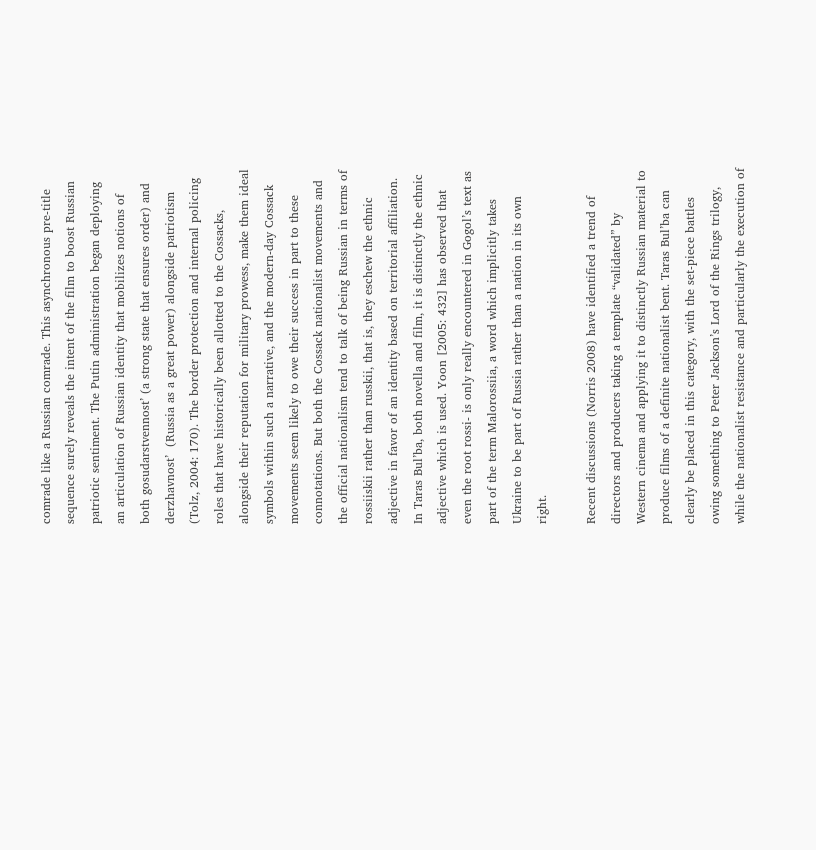comrade like a Russian comrade. This asynchronous pre-title sequence surely reveals the intent of the film to boost Russian patriotic sentiment. The Putin administration began deploying an articulation of Russian identity that mobilizes notions of both gosudarstvennost’ (a strong state that ensures order) and derzhavnost’  (Russia as a great power) alongside patriotism (Tolz, 2004: 170). The border protection and internal policing roles that have historically been allotted to the Cossacks, alongside their reputation for military prowess, make them ideal symbols within such a narrative, and the modern-day Cossack movements seem likely to owe their success in part to these connotations. But both the Cossack nationalist movements and the official nationalism tend to talk of being Russian in terms of rossiiskii rather than russkii, that is, they eschew the ethnic adjective in favor of an identity based on territorial affiliation. In Taras Bul’ba, both novella and film, it is distinctly the ethnic adjective which is used. Yoon [2005: 432] has observed that even the root rossi- is only really encountered in Gogol’s text as part of the term Malorossiia, a word which implicitly takes Ukraine to be part of Russia rather than a nation in its own right.

Recent discussions (Norris 2008) have identified a trend of directors and producers taking a template “validated” by Western cinema and applying it to distinctly Russian material to produce films of a definite nationalist bent. Taras Bul’ba can clearly be placed in this category, with the set-piece battles owing something to Peter Jackson’s Lord of the Rings trilogy, while the nationalist resistance and particularly the execution of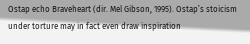Ostap echo Braveheart (dir. Mel Gibson, 1995). Ostap’s stoicism under torture may in fact even draw inspiration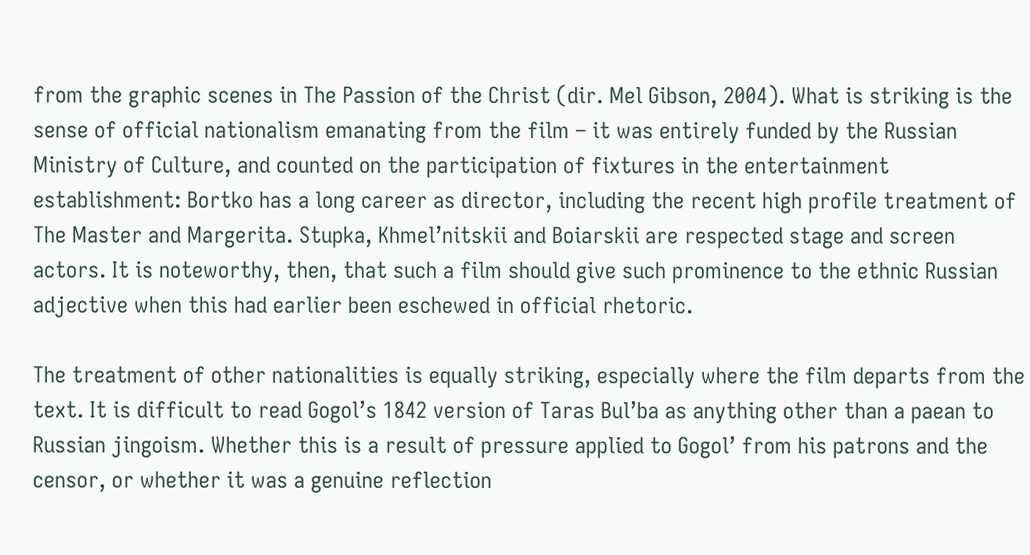from the graphic scenes in The Passion of the Christ (dir. Mel Gibson, 2004). What is striking is the sense of official nationalism emanating from the film – it was entirely funded by the Russian Ministry of Culture, and counted on the participation of fixtures in the entertainment establishment: Bortko has a long career as director, including the recent high profile treatment of The Master and Margerita. Stupka, Khmel’nitskii and Boiarskii are respected stage and screen actors. It is noteworthy, then, that such a film should give such prominence to the ethnic Russian adjective when this had earlier been eschewed in official rhetoric.

The treatment of other nationalities is equally striking, especially where the film departs from the text. It is difficult to read Gogol’s 1842 version of Taras Bul’ba as anything other than a paean to Russian jingoism. Whether this is a result of pressure applied to Gogol’ from his patrons and the censor, or whether it was a genuine reflection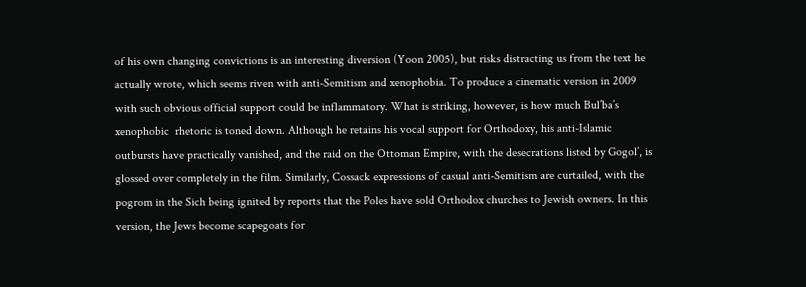of his own changing convictions is an interesting diversion (Yoon 2005), but risks distracting us from the text he actually wrote, which seems riven with anti-Semitism and xenophobia. To produce a cinematic version in 2009 with such obvious official support could be inflammatory. What is striking, however, is how much Bul’ba’s xenophobic  rhetoric is toned down. Although he retains his vocal support for Orthodoxy, his anti-Islamic outbursts have practically vanished, and the raid on the Ottoman Empire, with the desecrations listed by Gogol’, is glossed over completely in the film. Similarly, Cossack expressions of casual anti-Semitism are curtailed, with the pogrom in the Sich being ignited by reports that the Poles have sold Orthodox churches to Jewish owners. In this version, the Jews become scapegoats for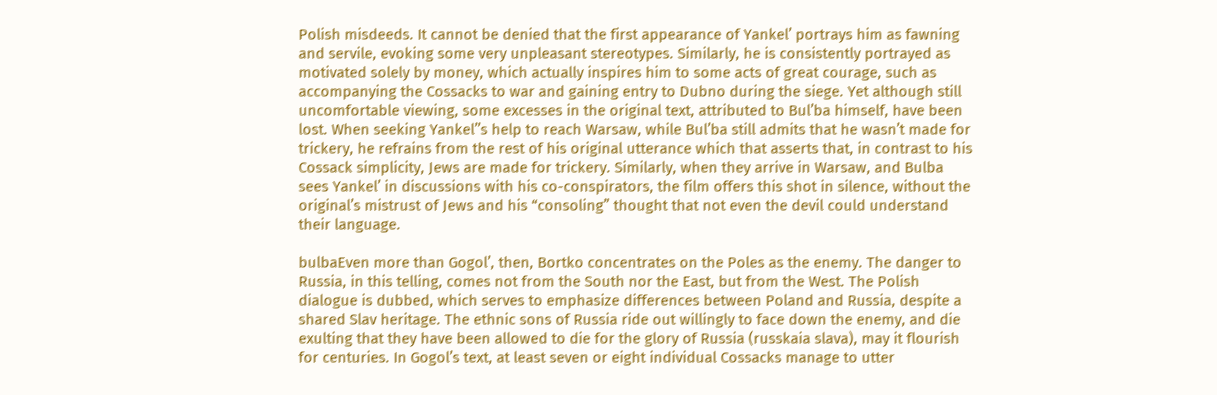Polish misdeeds. It cannot be denied that the first appearance of Yankel’ portrays him as fawning and servile, evoking some very unpleasant stereotypes. Similarly, he is consistently portrayed as motivated solely by money, which actually inspires him to some acts of great courage, such as accompanying the Cossacks to war and gaining entry to Dubno during the siege. Yet although still uncomfortable viewing, some excesses in the original text, attributed to Bul’ba himself, have been lost. When seeking Yankel’’s help to reach Warsaw, while Bul’ba still admits that he wasn’t made for trickery, he refrains from the rest of his original utterance which that asserts that, in contrast to his Cossack simplicity, Jews are made for trickery. Similarly, when they arrive in Warsaw, and Bulba sees Yankel’ in discussions with his co-conspirators, the film offers this shot in silence, without the original’s mistrust of Jews and his “consoling” thought that not even the devil could understand their language.

bulbaEven more than Gogol’, then, Bortko concentrates on the Poles as the enemy. The danger to Russia, in this telling, comes not from the South nor the East, but from the West. The Polish dialogue is dubbed, which serves to emphasize differences between Poland and Russia, despite a shared Slav heritage. The ethnic sons of Russia ride out willingly to face down the enemy, and die exulting that they have been allowed to die for the glory of Russia (russkaia slava), may it flourish for centuries. In Gogol’s text, at least seven or eight individual Cossacks manage to utter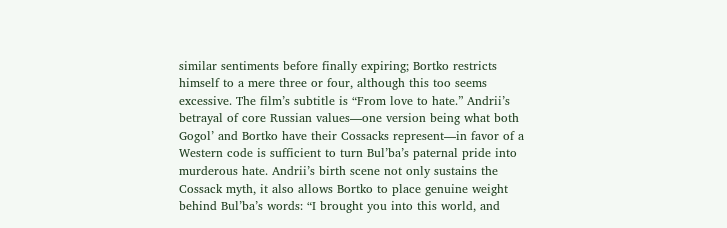similar sentiments before finally expiring; Bortko restricts himself to a mere three or four, although this too seems excessive. The film’s subtitle is “From love to hate.” Andrii’s betrayal of core Russian values—one version being what both Gogol’ and Bortko have their Cossacks represent—in favor of a Western code is sufficient to turn Bul’ba’s paternal pride into murderous hate. Andrii’s birth scene not only sustains the Cossack myth, it also allows Bortko to place genuine weight behind Bul’ba’s words: “I brought you into this world, and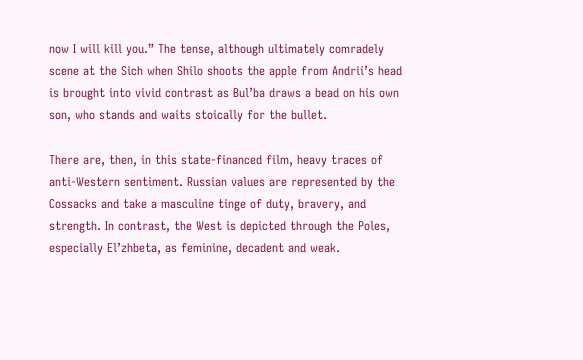now I will kill you.” The tense, although ultimately comradely scene at the Sich when Shilo shoots the apple from Andrii’s head is brought into vivid contrast as Bul’ba draws a bead on his own son, who stands and waits stoically for the bullet.

There are, then, in this state-financed film, heavy traces of anti-Western sentiment. Russian values are represented by the Cossacks and take a masculine tinge of duty, bravery, and strength. In contrast, the West is depicted through the Poles, especially El’zhbeta, as feminine, decadent and weak.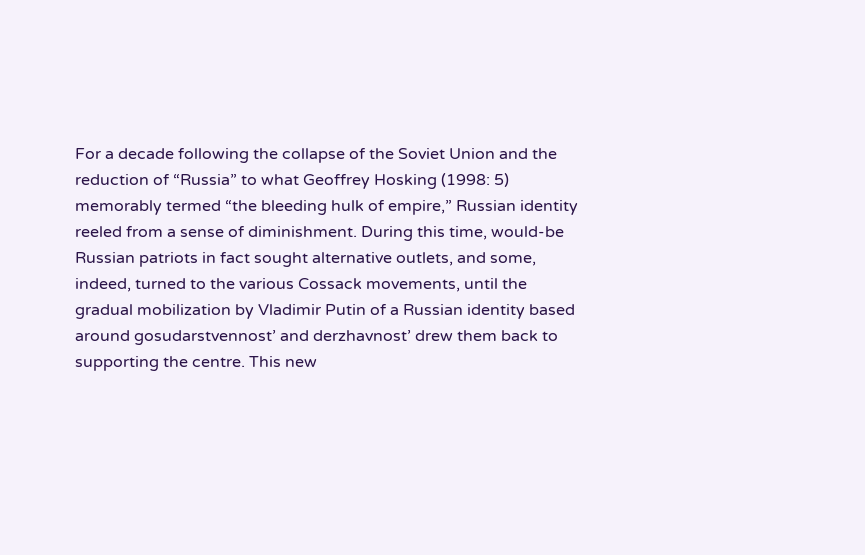For a decade following the collapse of the Soviet Union and the reduction of “Russia” to what Geoffrey Hosking (1998: 5) memorably termed “the bleeding hulk of empire,” Russian identity reeled from a sense of diminishment. During this time, would-be Russian patriots in fact sought alternative outlets, and some, indeed, turned to the various Cossack movements, until the gradual mobilization by Vladimir Putin of a Russian identity based around gosudarstvennost’ and derzhavnost’ drew them back to supporting the centre. This new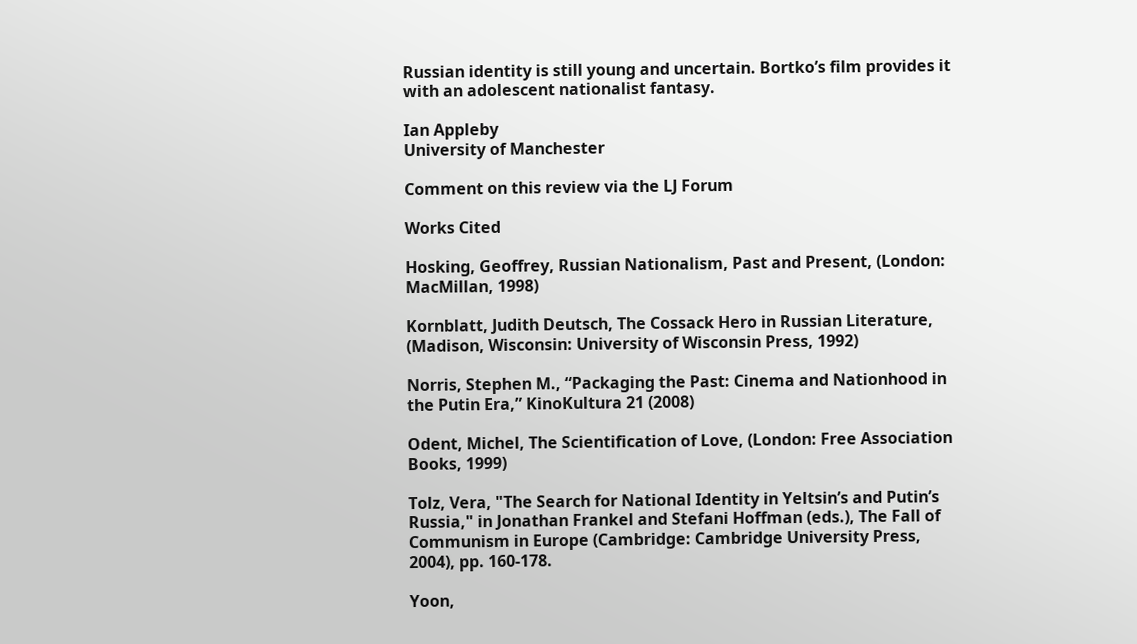Russian identity is still young and uncertain. Bortko’s film provides it with an adolescent nationalist fantasy.

Ian Appleby
University of Manchester

Comment on this review via the LJ Forum

Works Cited

Hosking, Geoffrey, Russian Nationalism, Past and Present, (London: MacMillan, 1998)

Kornblatt, Judith Deutsch, The Cossack Hero in Russian Literature, (Madison, Wisconsin: University of Wisconsin Press, 1992)

Norris, Stephen M., “Packaging the Past: Cinema and Nationhood in the Putin Era,” KinoKultura 21 (2008)

Odent, Michel, The Scientification of Love, (London: Free Association Books, 1999)

Tolz, Vera, "The Search for National Identity in Yeltsin’s and Putin’s Russia," in Jonathan Frankel and Stefani Hoffman (eds.), The Fall of Communism in Europe (Cambridge: Cambridge University Press, 2004), pp. 160-178.

Yoon,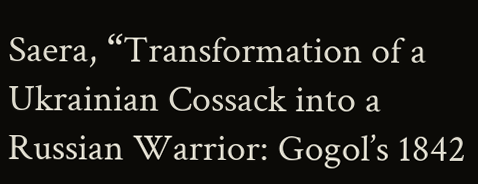Saera, “Transformation of a Ukrainian Cossack into a Russian Warrior: Gogol’s 1842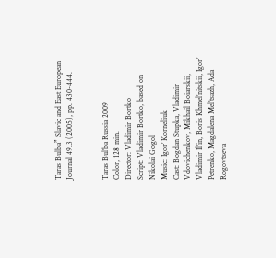Taras Bulba” Slavic and East European Journal 49.3 (2005), pp. 430-444.


Taras Bul’ba Russia 2009
Color, 128 min.
Director: Vladimir Bortko
Script: Vladimir Bortko, based on Nikolai Gogol
Music: Igor’ Korneliuk
Cast: Bogdan Stupka, Vladimir Vdovichenkov, Mikhail Boiarskii, Vladimir Il’in, Boris Khmel’nitskii, Igor’ Petrenko, Magdalena Mel’tsazh, Ada Rogovtseva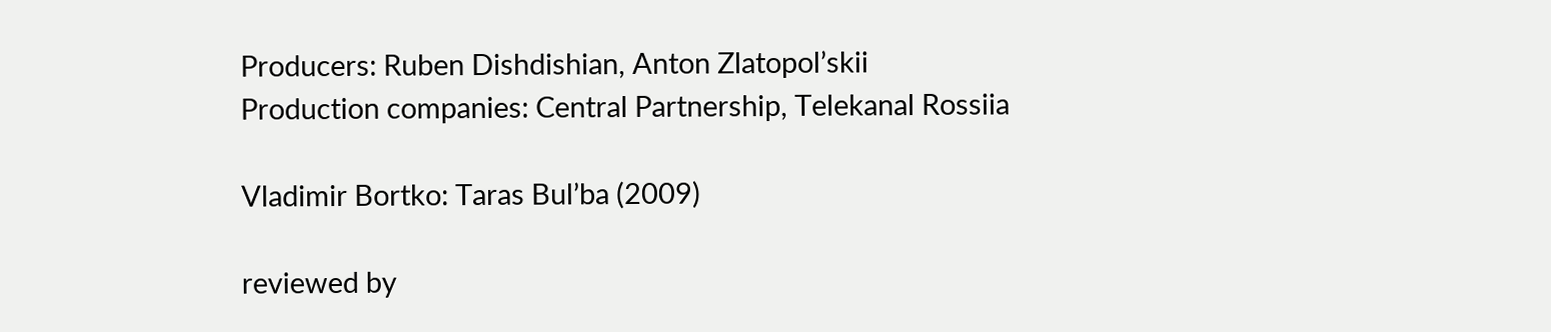Producers: Ruben Dishdishian, Anton Zlatopol’skii
Production companies: Central Partnership, Telekanal Rossiia

Vladimir Bortko: Taras Bul’ba (2009)

reviewed by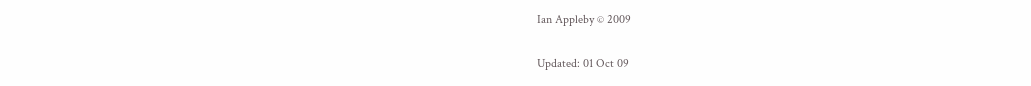Ian Appleby © 2009

Updated: 01 Oct 09